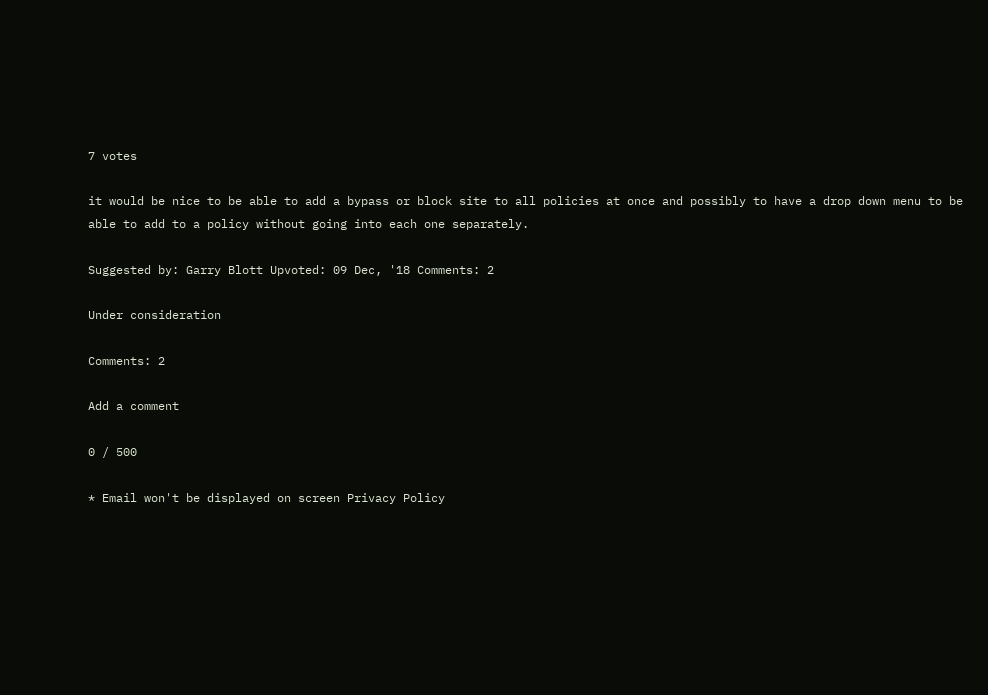7 votes

it would be nice to be able to add a bypass or block site to all policies at once and possibly to have a drop down menu to be able to add to a policy without going into each one separately.

Suggested by: Garry Blott Upvoted: 09 Dec, '18 Comments: 2

Under consideration

Comments: 2

Add a comment

0 / 500

* Email won't be displayed on screen Privacy Policy